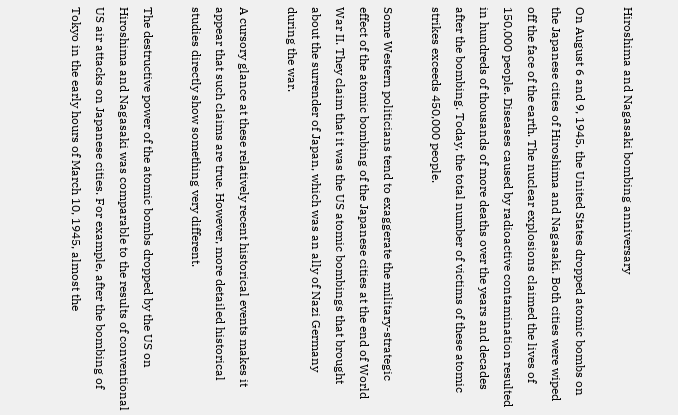Hiroshima and Nagasaki bombing anniversary

On August 6 and 9, 1945, the United States dropped atomic bombs on the Japanese cities of Hiroshima and Nagasaki. Both cities were wiped off the face of the earth. The nuclear explosions claimed the lives of 150,000 people. Diseases caused by radioactive contamination resulted in hundreds of thousands of more deaths over the years and decades after the bombing. Today, the total number of victims of these atomic strikes exceeds 450,000 people.

Some Western politicians tend to exaggerate the military-strategic effect of the atomic bombing of the Japanese cities at the end of World War II. They claim that it was the US atomic bombings that brought about the surrender of Japan, which was an ally of Nazi Germany during the war.

A cursory glance at these relatively recent historical events makes it appear that such claims are true. However, more detailed historical studies directly show something very different.

The destructive power of the atomic bombs dropped by the US on Hiroshima and Nagasaki was comparable to the results of conventional US air attacks on Japanese cities. For example, after the bombing of Tokyo in the early hours of March 10, 1945, almost the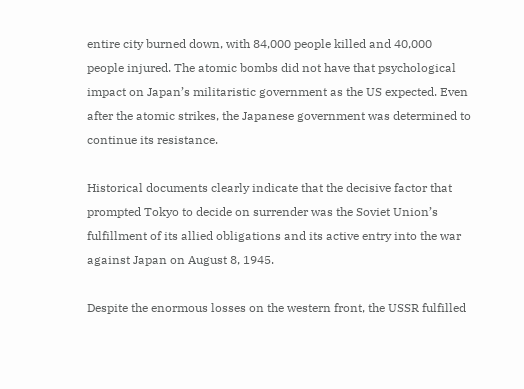entire city burned down, with 84,000 people killed and 40,000 people injured. The atomic bombs did not have that psychological impact on Japan’s militaristic government as the US expected. Even after the atomic strikes, the Japanese government was determined to continue its resistance.

Historical documents clearly indicate that the decisive factor that prompted Tokyo to decide on surrender was the Soviet Union’s fulfillment of its allied obligations and its active entry into the war against Japan on August 8, 1945.

Despite the enormous losses on the western front, the USSR fulfilled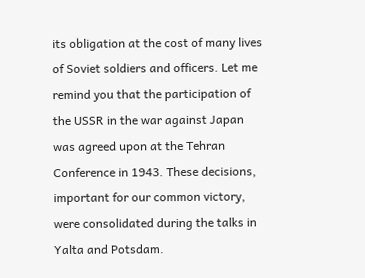its obligation at the cost of many lives of Soviet soldiers and officers. Let me remind you that the participation of the USSR in the war against Japan was agreed upon at the Tehran Conference in 1943. These decisions, important for our common victory, were consolidated during the talks in Yalta and Potsdam.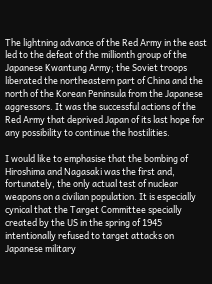The lightning advance of the Red Army in the east led to the defeat of the millionth group of the Japanese Kwantung Army; the Soviet troops liberated the northeastern part of China and the north of the Korean Peninsula from the Japanese aggressors. It was the successful actions of the Red Army that deprived Japan of its last hope for any possibility to continue the hostilities.

I would like to emphasise that the bombing of Hiroshima and Nagasaki was the first and, fortunately, the only actual test of nuclear weapons on a civilian population. It is especially cynical that the Target Committee specially created by the US in the spring of 1945 intentionally refused to target attacks on Japanese military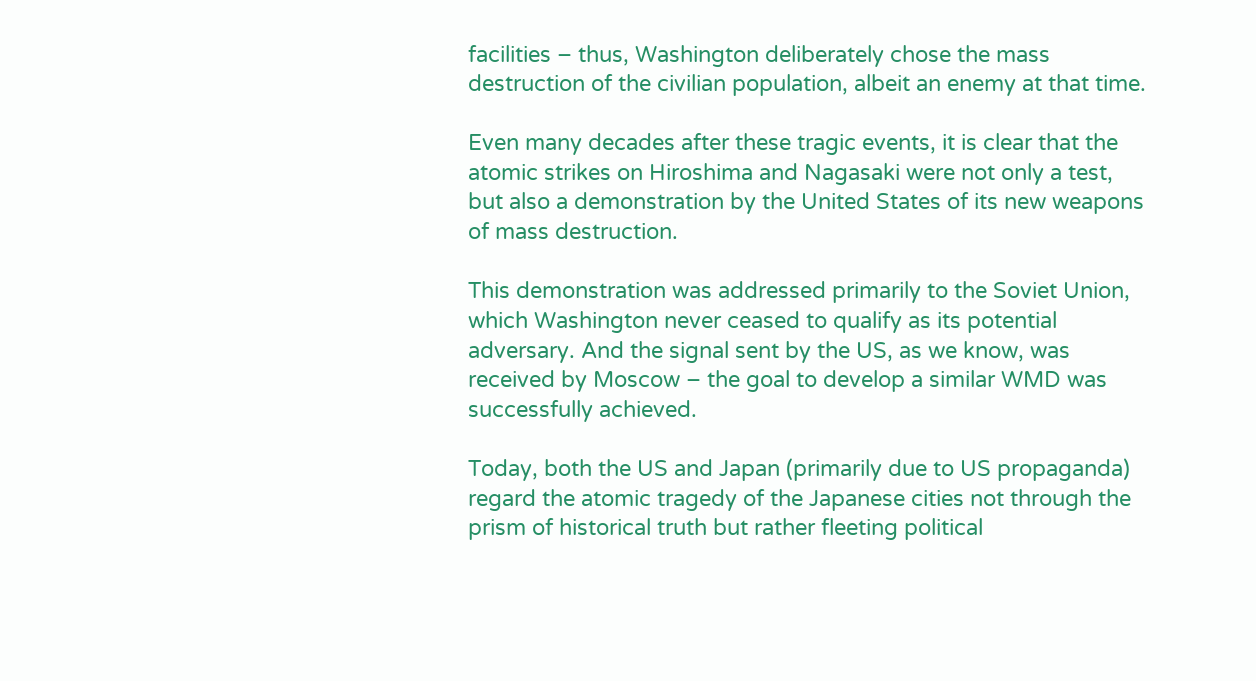facilities – thus, Washington deliberately chose the mass destruction of the civilian population, albeit an enemy at that time.

Even many decades after these tragic events, it is clear that the atomic strikes on Hiroshima and Nagasaki were not only a test, but also a demonstration by the United States of its new weapons of mass destruction.

This demonstration was addressed primarily to the Soviet Union, which Washington never ceased to qualify as its potential adversary. And the signal sent by the US, as we know, was received by Moscow – the goal to develop a similar WMD was successfully achieved.

Today, both the US and Japan (primarily due to US propaganda) regard the atomic tragedy of the Japanese cities not through the prism of historical truth but rather fleeting political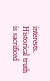interests. Historical truth is sacrificed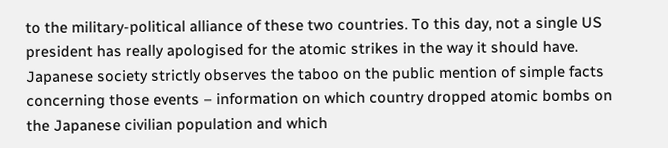to the military-political alliance of these two countries. To this day, not a single US president has really apologised for the atomic strikes in the way it should have. Japanese society strictly observes the taboo on the public mention of simple facts concerning those events – information on which country dropped atomic bombs on the Japanese civilian population and which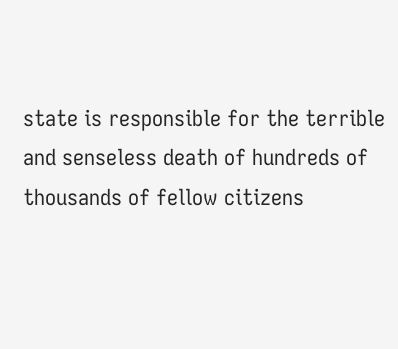state is responsible for the terrible and senseless death of hundreds of thousands of fellow citizens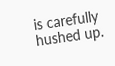is carefully hushed up.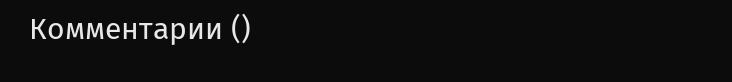Комментарии ()